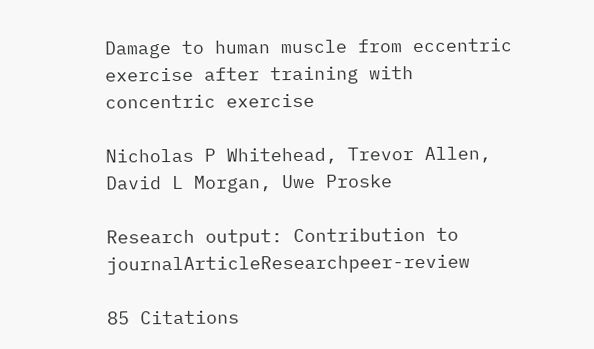Damage to human muscle from eccentric exercise after training with concentric exercise

Nicholas P Whitehead, Trevor Allen, David L Morgan, Uwe Proske

Research output: Contribution to journalArticleResearchpeer-review

85 Citations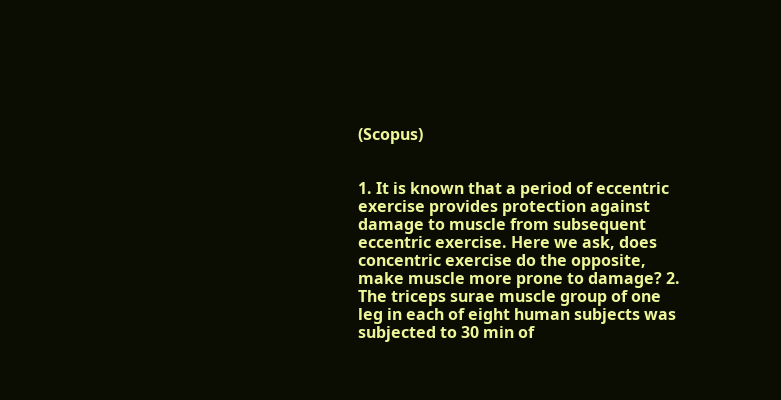(Scopus)


1. It is known that a period of eccentric exercise provides protection against damage to muscle from subsequent eccentric exercise. Here we ask, does concentric exercise do the opposite, make muscle more prone to damage? 2. The triceps surae muscle group of one leg in each of eight human subjects was subjected to 30 min of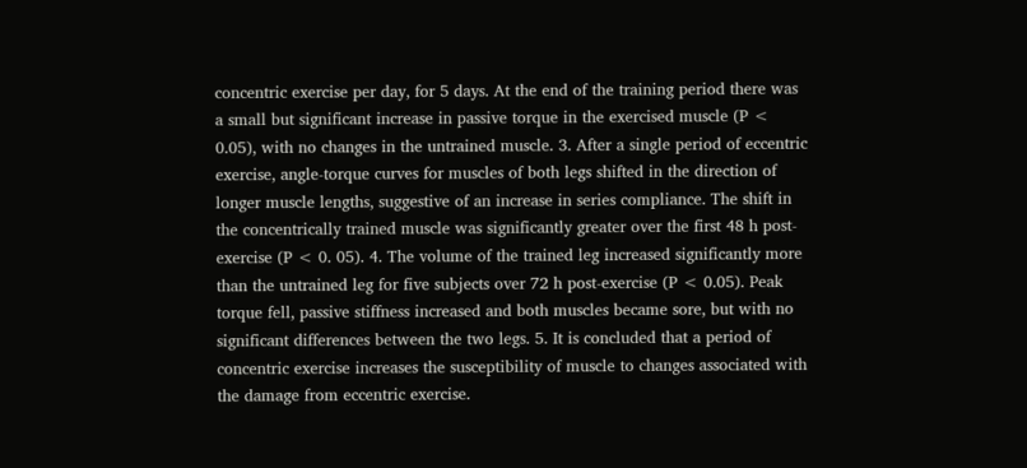concentric exercise per day, for 5 days. At the end of the training period there was a small but significant increase in passive torque in the exercised muscle (P < 0.05), with no changes in the untrained muscle. 3. After a single period of eccentric exercise, angle-torque curves for muscles of both legs shifted in the direction of longer muscle lengths, suggestive of an increase in series compliance. The shift in the concentrically trained muscle was significantly greater over the first 48 h post-exercise (P < 0. 05). 4. The volume of the trained leg increased significantly more than the untrained leg for five subjects over 72 h post-exercise (P < 0.05). Peak torque fell, passive stiffness increased and both muscles became sore, but with no significant differences between the two legs. 5. It is concluded that a period of concentric exercise increases the susceptibility of muscle to changes associated with the damage from eccentric exercise.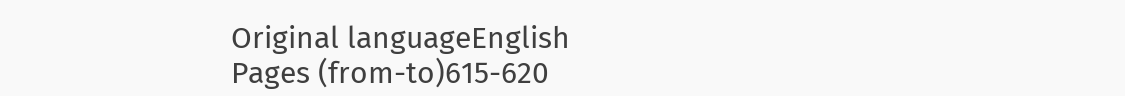Original languageEnglish
Pages (from-to)615-620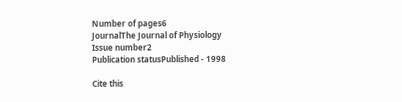Number of pages6
JournalThe Journal of Physiology
Issue number2
Publication statusPublished - 1998

Cite this